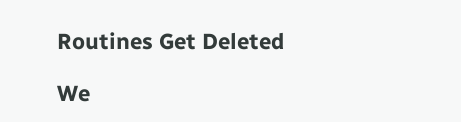Routines Get Deleted

We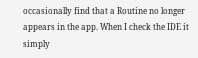occasionally find that a Routine no longer appears in the app. When I check the IDE it simply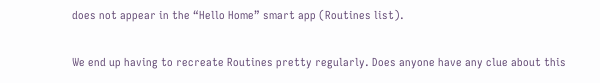does not appear in the “Hello Home” smart app (Routines list).

We end up having to recreate Routines pretty regularly. Does anyone have any clue about this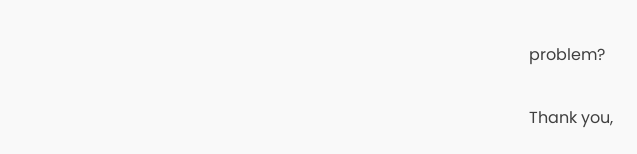problem?

Thank you,